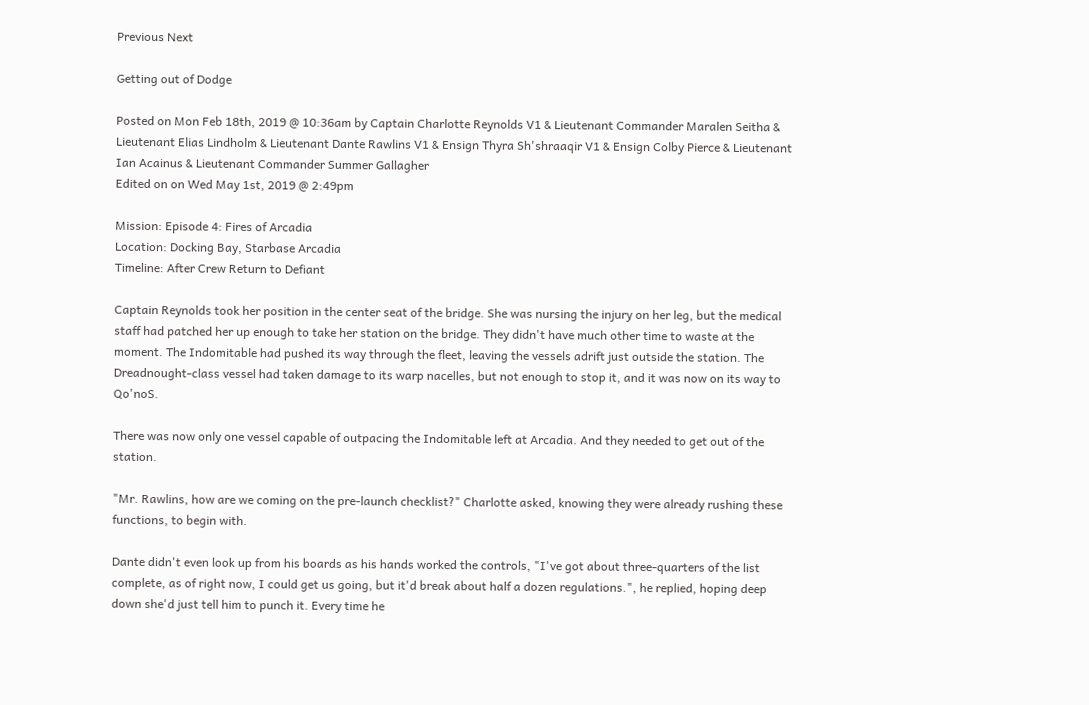Previous Next

Getting out of Dodge

Posted on Mon Feb 18th, 2019 @ 10:36am by Captain Charlotte Reynolds V1 & Lieutenant Commander Maralen Seitha & Lieutenant Elias Lindholm & Lieutenant Dante Rawlins V1 & Ensign Thyra Sh'shraaqir V1 & Ensign Colby Pierce & Lieutenant Ian Acainus & Lieutenant Commander Summer Gallagher
Edited on on Wed May 1st, 2019 @ 2:49pm

Mission: Episode 4: Fires of Arcadia
Location: Docking Bay, Starbase Arcadia
Timeline: After Crew Return to Defiant

Captain Reynolds took her position in the center seat of the bridge. She was nursing the injury on her leg, but the medical staff had patched her up enough to take her station on the bridge. They didn't have much other time to waste at the moment. The Indomitable had pushed its way through the fleet, leaving the vessels adrift just outside the station. The Dreadnought-class vessel had taken damage to its warp nacelles, but not enough to stop it, and it was now on its way to Qo'noS.

There was now only one vessel capable of outpacing the Indomitable left at Arcadia. And they needed to get out of the station.

"Mr. Rawlins, how are we coming on the pre-launch checklist?" Charlotte asked, knowing they were already rushing these functions, to begin with.

Dante didn't even look up from his boards as his hands worked the controls, "I've got about three-quarters of the list complete, as of right now, I could get us going, but it'd break about half a dozen regulations.", he replied, hoping deep down she'd just tell him to punch it. Every time he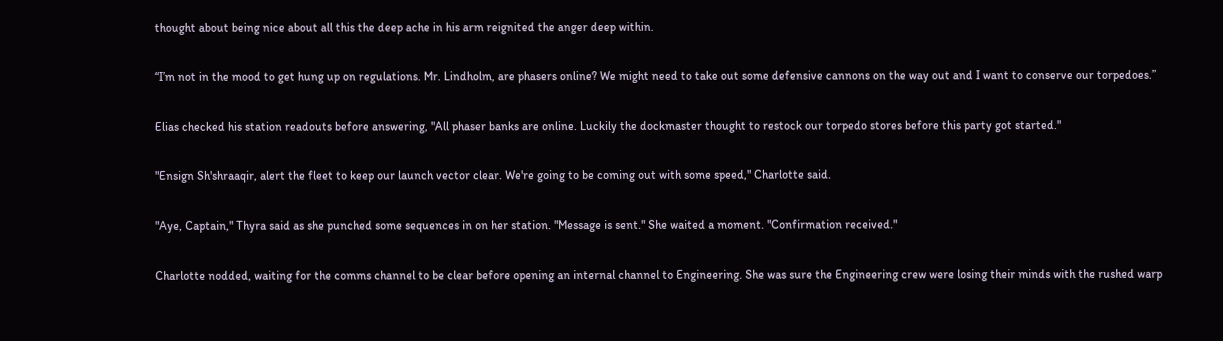thought about being nice about all this the deep ache in his arm reignited the anger deep within.

“I’m not in the mood to get hung up on regulations. Mr. Lindholm, are phasers online? We might need to take out some defensive cannons on the way out and I want to conserve our torpedoes.”

Elias checked his station readouts before answering, "All phaser banks are online. Luckily the dockmaster thought to restock our torpedo stores before this party got started."

"Ensign Sh'shraaqir, alert the fleet to keep our launch vector clear. We're going to be coming out with some speed," Charlotte said.

"Aye, Captain," Thyra said as she punched some sequences in on her station. "Message is sent." She waited a moment. "Confirmation received."

Charlotte nodded, waiting for the comms channel to be clear before opening an internal channel to Engineering. She was sure the Engineering crew were losing their minds with the rushed warp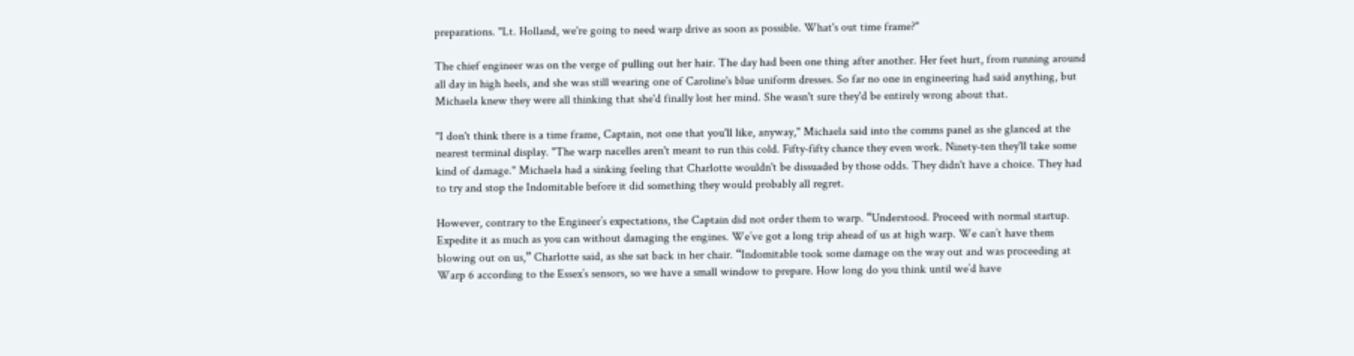preparations. "Lt. Holland, we're going to need warp drive as soon as possible. What's out time frame?"

The chief engineer was on the verge of pulling out her hair. The day had been one thing after another. Her feet hurt, from running around all day in high heels, and she was still wearing one of Caroline's blue uniform dresses. So far no one in engineering had said anything, but Michaela knew they were all thinking that she'd finally lost her mind. She wasn't sure they'd be entirely wrong about that.

"I don't think there is a time frame, Captain, not one that you'll like, anyway," Michaela said into the comms panel as she glanced at the nearest terminal display. "The warp nacelles aren't meant to run this cold. Fifty-fifty chance they even work. Ninety-ten they'll take some kind of damage." Michaela had a sinking feeling that Charlotte wouldn't be dissuaded by those odds. They didn't have a choice. They had to try and stop the Indomitable before it did something they would probably all regret.

However, contrary to the Engineer’s expectations, the Captain did not order them to warp. “Understood. Proceed with normal startup. Expedite it as much as you can without damaging the engines. We’ve got a long trip ahead of us at high warp. We can’t have them blowing out on us,” Charlotte said, as she sat back in her chair. “Indomitable took some damage on the way out and was proceeding at Warp 6 according to the Essex’s sensors, so we have a small window to prepare. How long do you think until we’d have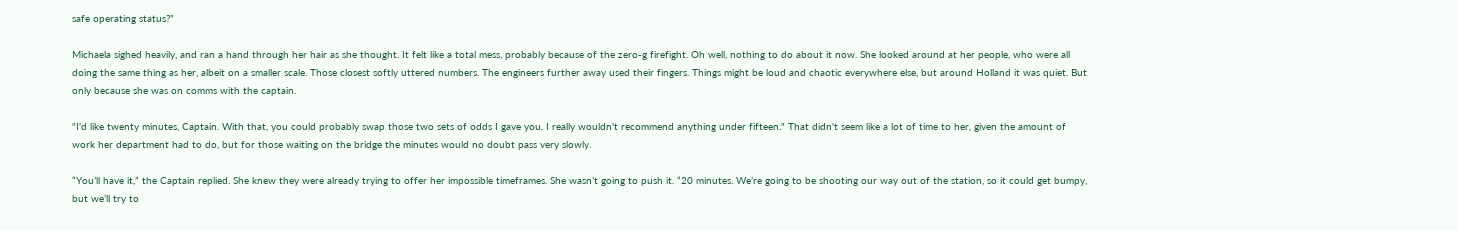safe operating status?”

Michaela sighed heavily, and ran a hand through her hair as she thought. It felt like a total mess, probably because of the zero-g firefight. Oh well, nothing to do about it now. She looked around at her people, who were all doing the same thing as her, albeit on a smaller scale. Those closest softly uttered numbers. The engineers further away used their fingers. Things might be loud and chaotic everywhere else, but around Holland it was quiet. But only because she was on comms with the captain.

"I'd like twenty minutes, Captain. With that, you could probably swap those two sets of odds I gave you. I really wouldn't recommend anything under fifteen." That didn't seem like a lot of time to her, given the amount of work her department had to do, but for those waiting on the bridge the minutes would no doubt pass very slowly.

“You’ll have it,” the Captain replied. She knew they were already trying to offer her impossible timeframes. She wasn’t going to push it. “20 minutes. We’re going to be shooting our way out of the station, so it could get bumpy, but we’ll try to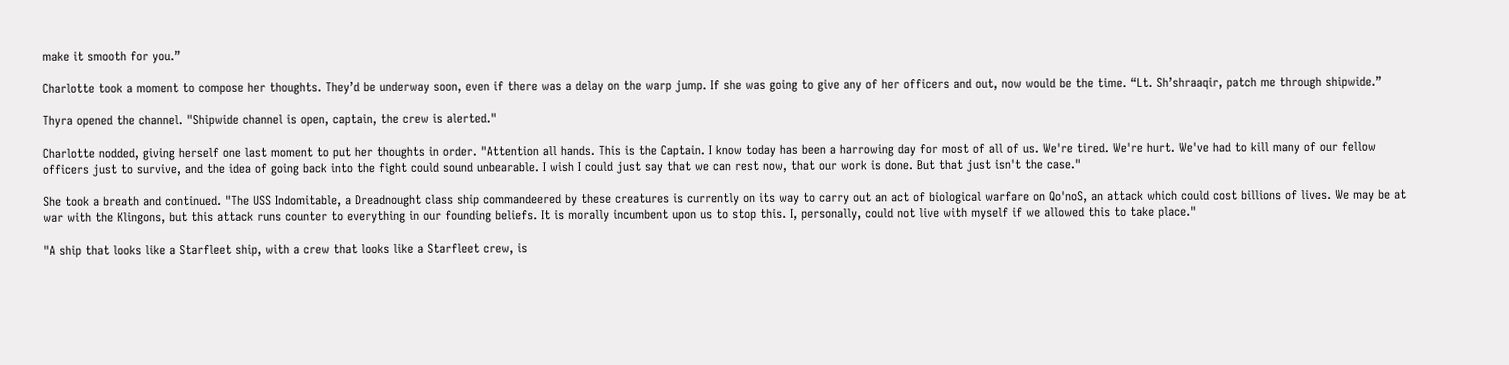make it smooth for you.”

Charlotte took a moment to compose her thoughts. They’d be underway soon, even if there was a delay on the warp jump. If she was going to give any of her officers and out, now would be the time. “Lt. Sh’shraaqir, patch me through shipwide.”

Thyra opened the channel. "Shipwide channel is open, captain, the crew is alerted."

Charlotte nodded, giving herself one last moment to put her thoughts in order. "Attention all hands. This is the Captain. I know today has been a harrowing day for most of all of us. We're tired. We're hurt. We've had to kill many of our fellow officers just to survive, and the idea of going back into the fight could sound unbearable. I wish I could just say that we can rest now, that our work is done. But that just isn't the case."

She took a breath and continued. "The USS Indomitable, a Dreadnought class ship commandeered by these creatures is currently on its way to carry out an act of biological warfare on Qo'noS, an attack which could cost billions of lives. We may be at war with the Klingons, but this attack runs counter to everything in our founding beliefs. It is morally incumbent upon us to stop this. I, personally, could not live with myself if we allowed this to take place."

"A ship that looks like a Starfleet ship, with a crew that looks like a Starfleet crew, is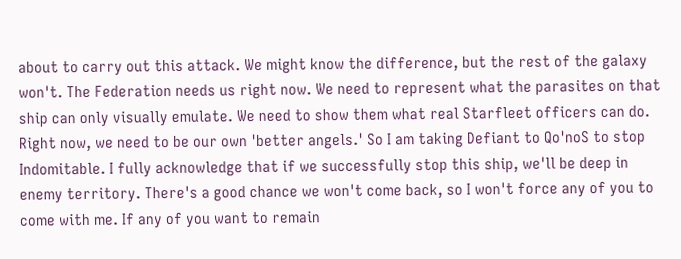about to carry out this attack. We might know the difference, but the rest of the galaxy won't. The Federation needs us right now. We need to represent what the parasites on that ship can only visually emulate. We need to show them what real Starfleet officers can do. Right now, we need to be our own 'better angels.' So I am taking Defiant to Qo'noS to stop Indomitable. I fully acknowledge that if we successfully stop this ship, we'll be deep in enemy territory. There's a good chance we won't come back, so I won't force any of you to come with me. If any of you want to remain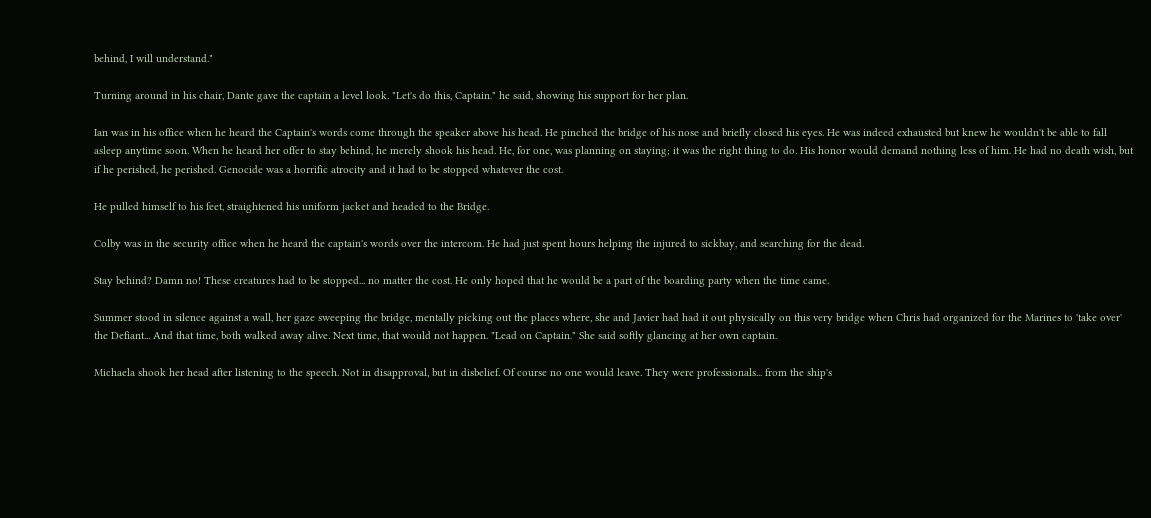behind, I will understand."

Turning around in his chair, Dante gave the captain a level look. "Let's do this, Captain." he said, showing his support for her plan.

Ian was in his office when he heard the Captain's words come through the speaker above his head. He pinched the bridge of his nose and briefly closed his eyes. He was indeed exhausted but knew he wouldn't be able to fall asleep anytime soon. When he heard her offer to stay behind, he merely shook his head. He, for one, was planning on staying; it was the right thing to do. His honor would demand nothing less of him. He had no death wish, but if he perished, he perished. Genocide was a horrific atrocity and it had to be stopped whatever the cost.

He pulled himself to his feet, straightened his uniform jacket and headed to the Bridge.

Colby was in the security office when he heard the captain's words over the intercom. He had just spent hours helping the injured to sickbay, and searching for the dead.

Stay behind? Damn no! These creatures had to be stopped... no matter the cost. He only hoped that he would be a part of the boarding party when the time came.

Summer stood in silence against a wall, her gaze sweeping the bridge, mentally picking out the places where, she and Javier had had it out physically on this very bridge when Chris had organized for the Marines to 'take over' the Defiant... And that time, both walked away alive. Next time, that would not happen. "Lead on Captain." She said softly glancing at her own captain.

Michaela shook her head after listening to the speech. Not in disapproval, but in disbelief. Of course no one would leave. They were professionals... from the ship's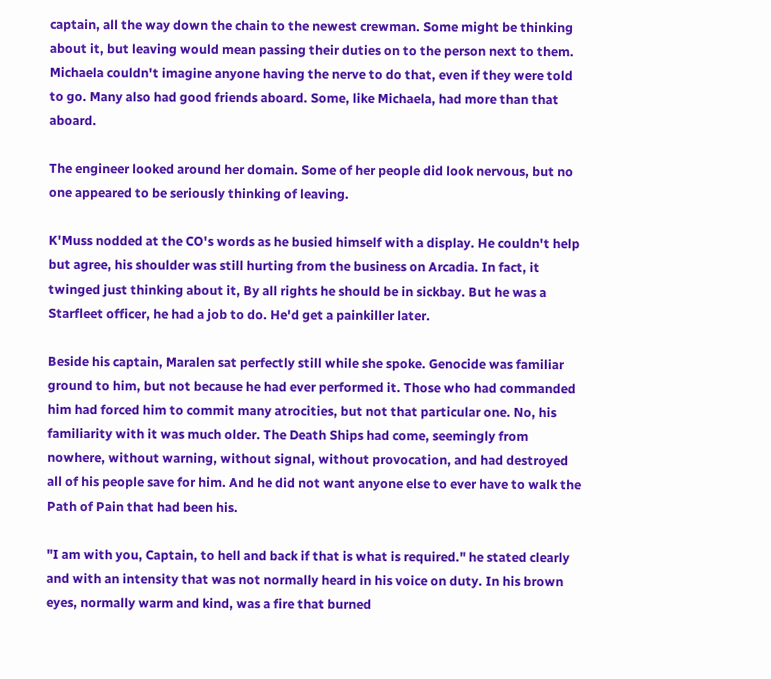captain, all the way down the chain to the newest crewman. Some might be thinking about it, but leaving would mean passing their duties on to the person next to them. Michaela couldn't imagine anyone having the nerve to do that, even if they were told to go. Many also had good friends aboard. Some, like Michaela, had more than that aboard.

The engineer looked around her domain. Some of her people did look nervous, but no one appeared to be seriously thinking of leaving.

K'Muss nodded at the CO's words as he busied himself with a display. He couldn't help but agree, his shoulder was still hurting from the business on Arcadia. In fact, it twinged just thinking about it, By all rights he should be in sickbay. But he was a Starfleet officer, he had a job to do. He'd get a painkiller later.

Beside his captain, Maralen sat perfectly still while she spoke. Genocide was familiar ground to him, but not because he had ever performed it. Those who had commanded him had forced him to commit many atrocities, but not that particular one. No, his familiarity with it was much older. The Death Ships had come, seemingly from nowhere, without warning, without signal, without provocation, and had destroyed all of his people save for him. And he did not want anyone else to ever have to walk the Path of Pain that had been his.

"I am with you, Captain, to hell and back if that is what is required." he stated clearly and with an intensity that was not normally heard in his voice on duty. In his brown eyes, normally warm and kind, was a fire that burned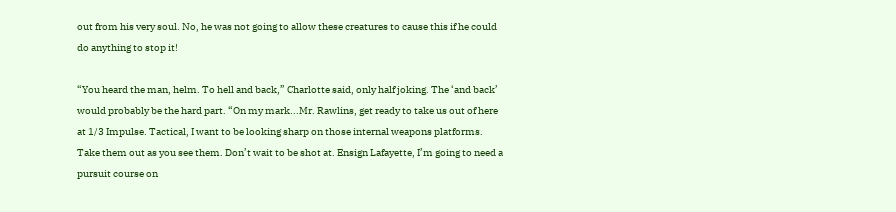out from his very soul. No, he was not going to allow these creatures to cause this if he could do anything to stop it!

“You heard the man, helm. To hell and back,” Charlotte said, only half joking. The ‘and back’ would probably be the hard part. “On my mark...Mr. Rawlins, get ready to take us out of here at 1/3 Impulse. Tactical, I want to be looking sharp on those internal weapons platforms. Take them out as you see them. Don’t wait to be shot at. Ensign Lafayette, I’m going to need a pursuit course on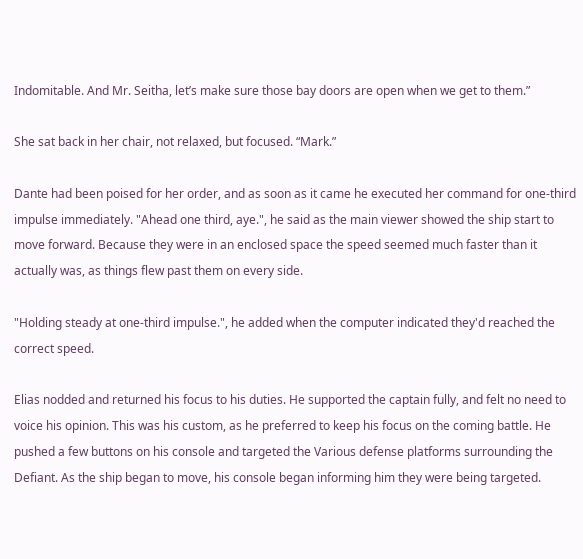Indomitable. And Mr. Seitha, let’s make sure those bay doors are open when we get to them.”

She sat back in her chair, not relaxed, but focused. “Mark.”

Dante had been poised for her order, and as soon as it came he executed her command for one-third impulse immediately. "Ahead one third, aye.", he said as the main viewer showed the ship start to move forward. Because they were in an enclosed space the speed seemed much faster than it actually was, as things flew past them on every side.

"Holding steady at one-third impulse.", he added when the computer indicated they'd reached the correct speed.

Elias nodded and returned his focus to his duties. He supported the captain fully, and felt no need to voice his opinion. This was his custom, as he preferred to keep his focus on the coming battle. He pushed a few buttons on his console and targeted the Various defense platforms surrounding the Defiant. As the ship began to move, his console began informing him they were being targeted.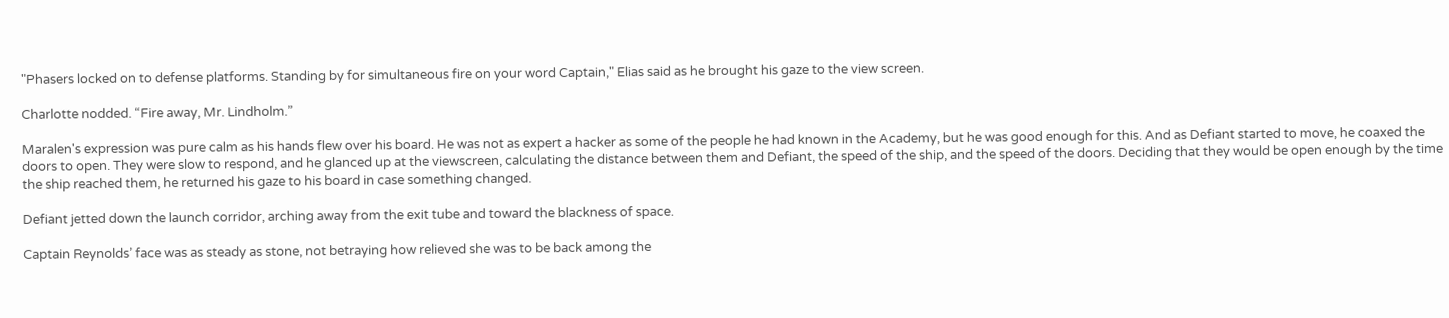"Phasers locked on to defense platforms. Standing by for simultaneous fire on your word Captain," Elias said as he brought his gaze to the view screen.

Charlotte nodded. “Fire away, Mr. Lindholm.”

Maralen's expression was pure calm as his hands flew over his board. He was not as expert a hacker as some of the people he had known in the Academy, but he was good enough for this. And as Defiant started to move, he coaxed the doors to open. They were slow to respond, and he glanced up at the viewscreen, calculating the distance between them and Defiant, the speed of the ship, and the speed of the doors. Deciding that they would be open enough by the time the ship reached them, he returned his gaze to his board in case something changed.

Defiant jetted down the launch corridor, arching away from the exit tube and toward the blackness of space.

Captain Reynolds’ face was as steady as stone, not betraying how relieved she was to be back among the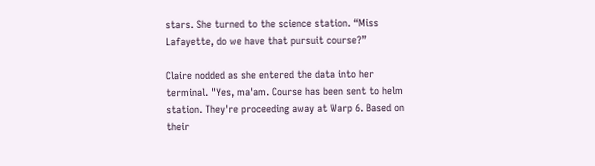stars. She turned to the science station. “Miss Lafayette, do we have that pursuit course?”

Claire nodded as she entered the data into her terminal. "Yes, ma'am. Course has been sent to helm station. They're proceeding away at Warp 6. Based on their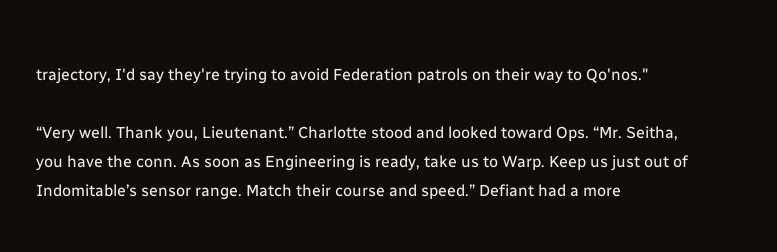trajectory, I'd say they're trying to avoid Federation patrols on their way to Qo'nos."

“Very well. Thank you, Lieutenant.” Charlotte stood and looked toward Ops. “Mr. Seitha, you have the conn. As soon as Engineering is ready, take us to Warp. Keep us just out of Indomitable’s sensor range. Match their course and speed.” Defiant had a more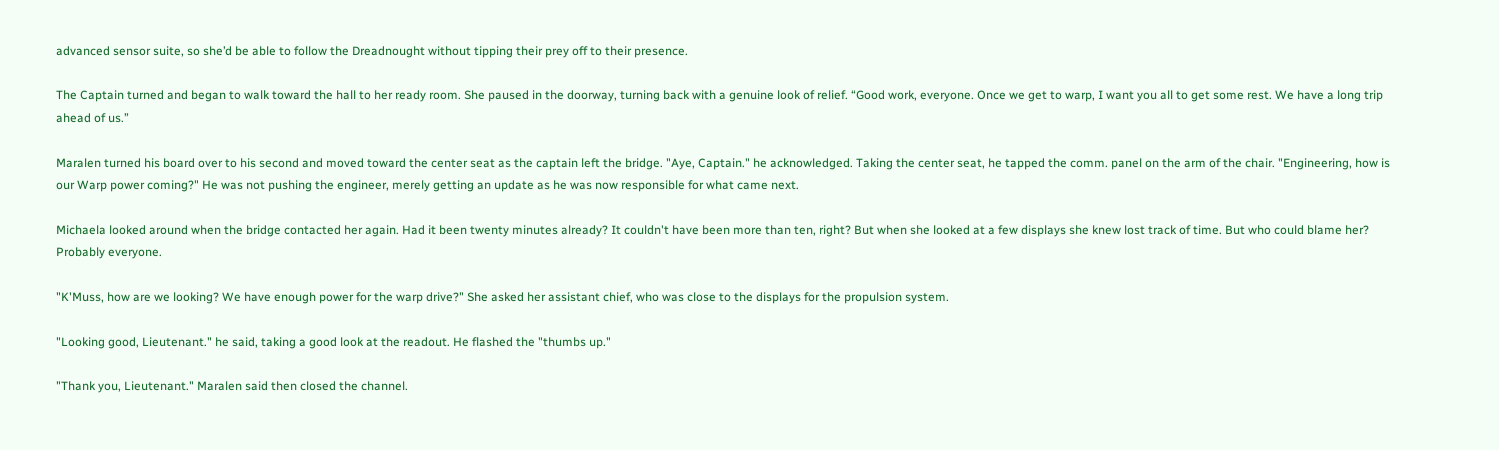advanced sensor suite, so she’d be able to follow the Dreadnought without tipping their prey off to their presence.

The Captain turned and began to walk toward the hall to her ready room. She paused in the doorway, turning back with a genuine look of relief. “Good work, everyone. Once we get to warp, I want you all to get some rest. We have a long trip ahead of us.”

Maralen turned his board over to his second and moved toward the center seat as the captain left the bridge. "Aye, Captain." he acknowledged. Taking the center seat, he tapped the comm. panel on the arm of the chair. "Engineering, how is our Warp power coming?" He was not pushing the engineer, merely getting an update as he was now responsible for what came next.

Michaela looked around when the bridge contacted her again. Had it been twenty minutes already? It couldn't have been more than ten, right? But when she looked at a few displays she knew lost track of time. But who could blame her? Probably everyone.

"K'Muss, how are we looking? We have enough power for the warp drive?" She asked her assistant chief, who was close to the displays for the propulsion system.

"Looking good, Lieutenant." he said, taking a good look at the readout. He flashed the "thumbs up."

"Thank you, Lieutenant." Maralen said then closed the channel.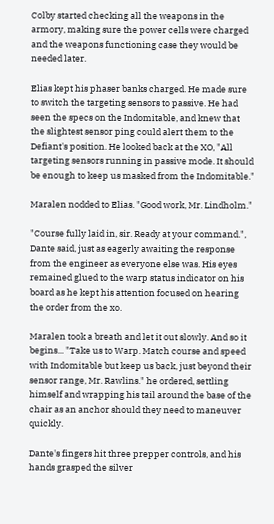Colby started checking all the weapons in the armory, making sure the power cells were charged and the weapons functioning case they would be needed later.

Elias kept his phaser banks charged. He made sure to switch the targeting sensors to passive. He had seen the specs on the Indomitable, and knew that the slightest sensor ping could alert them to the Defiant's position. He looked back at the XO, "All targeting sensors running in passive mode. It should be enough to keep us masked from the Indomitable."

Maralen nodded to Elias. "Good work, Mr. Lindholm."

"Course fully laid in, sir. Ready at your command.", Dante said, just as eagerly awaiting the response from the engineer as everyone else was. His eyes remained glued to the warp status indicator on his board as he kept his attention focused on hearing the order from the xo.

Maralen took a breath and let it out slowly. And so it begins... "Take us to Warp. Match course and speed with Indomitable but keep us back, just beyond their sensor range, Mr. Rawlins." he ordered, settling himself and wrapping his tail around the base of the chair as an anchor should they need to maneuver quickly.

Dante's fingers hit three prepper controls, and his hands grasped the silver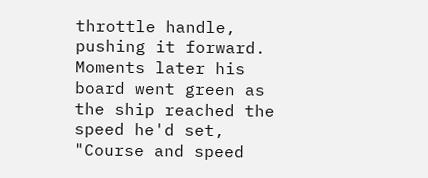throttle handle, pushing it forward. Moments later his board went green as the ship reached the speed he'd set, "Course and speed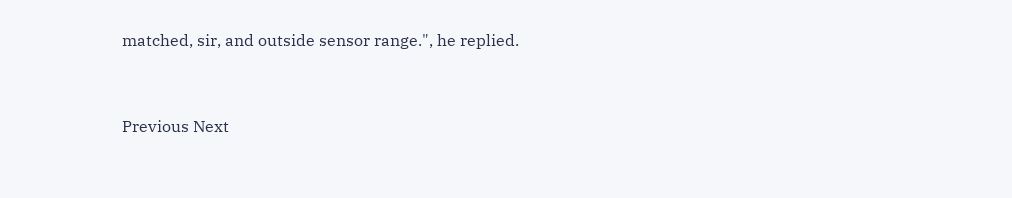matched, sir, and outside sensor range.", he replied.


Previous Next